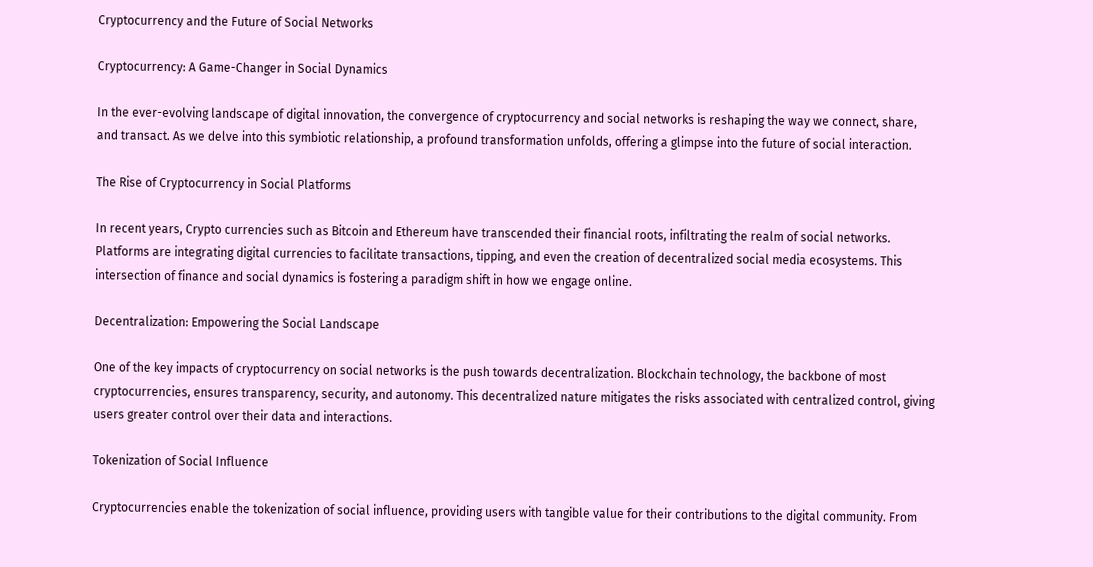Cryptocurrency and the Future of Social Networks

Cryptocurrency: A Game-Changer in Social Dynamics

In the ever-evolving landscape of digital innovation, the convergence of cryptocurrency and social networks is reshaping the way we connect, share, and transact. As we delve into this symbiotic relationship, a profound transformation unfolds, offering a glimpse into the future of social interaction.

The Rise of Cryptocurrency in Social Platforms

In recent years, Crypto currencies such as Bitcoin and Ethereum have transcended their financial roots, infiltrating the realm of social networks. Platforms are integrating digital currencies to facilitate transactions, tipping, and even the creation of decentralized social media ecosystems. This intersection of finance and social dynamics is fostering a paradigm shift in how we engage online.

Decentralization: Empowering the Social Landscape

One of the key impacts of cryptocurrency on social networks is the push towards decentralization. Blockchain technology, the backbone of most cryptocurrencies, ensures transparency, security, and autonomy. This decentralized nature mitigates the risks associated with centralized control, giving users greater control over their data and interactions.

Tokenization of Social Influence

Cryptocurrencies enable the tokenization of social influence, providing users with tangible value for their contributions to the digital community. From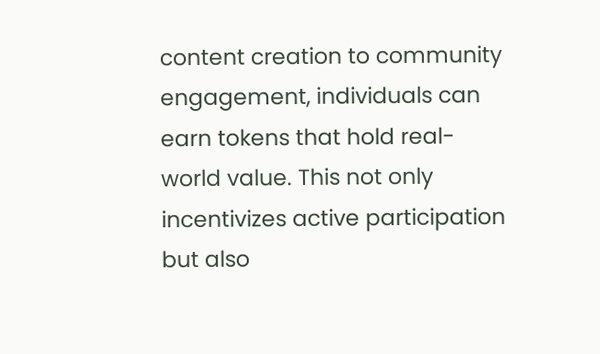content creation to community engagement, individuals can earn tokens that hold real-world value. This not only incentivizes active participation but also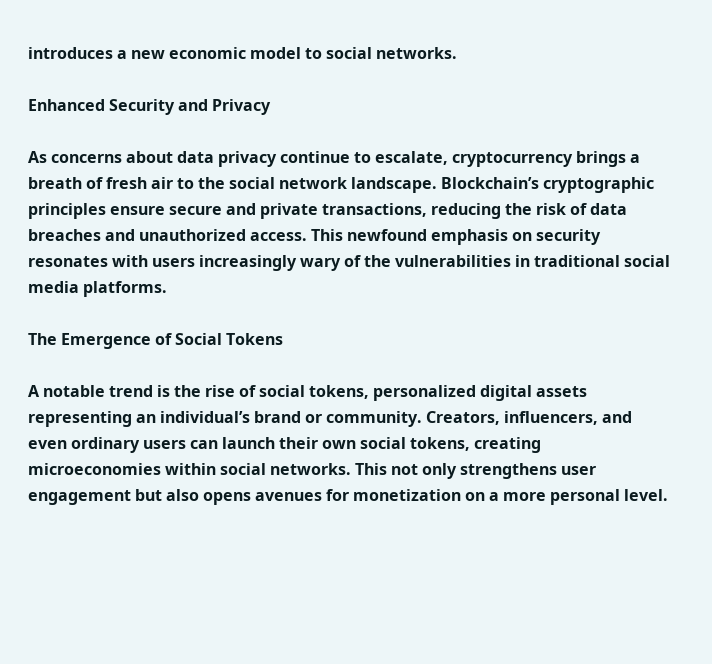introduces a new economic model to social networks.

Enhanced Security and Privacy

As concerns about data privacy continue to escalate, cryptocurrency brings a breath of fresh air to the social network landscape. Blockchain’s cryptographic principles ensure secure and private transactions, reducing the risk of data breaches and unauthorized access. This newfound emphasis on security resonates with users increasingly wary of the vulnerabilities in traditional social media platforms.

The Emergence of Social Tokens

A notable trend is the rise of social tokens, personalized digital assets representing an individual’s brand or community. Creators, influencers, and even ordinary users can launch their own social tokens, creating microeconomies within social networks. This not only strengthens user engagement but also opens avenues for monetization on a more personal level.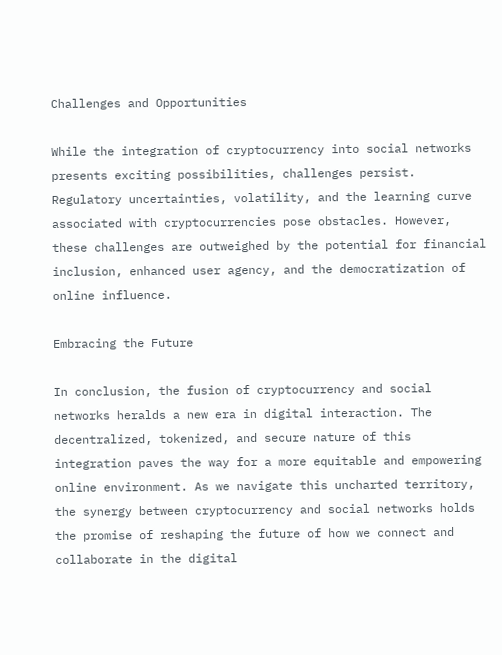Challenges and Opportunities

While the integration of cryptocurrency into social networks presents exciting possibilities, challenges persist. Regulatory uncertainties, volatility, and the learning curve associated with cryptocurrencies pose obstacles. However, these challenges are outweighed by the potential for financial inclusion, enhanced user agency, and the democratization of online influence.

Embracing the Future

In conclusion, the fusion of cryptocurrency and social networks heralds a new era in digital interaction. The decentralized, tokenized, and secure nature of this integration paves the way for a more equitable and empowering online environment. As we navigate this uncharted territory, the synergy between cryptocurrency and social networks holds the promise of reshaping the future of how we connect and collaborate in the digital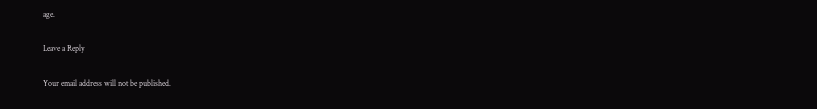age.

Leave a Reply

Your email address will not be published.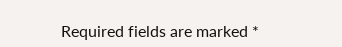Required fields are marked *